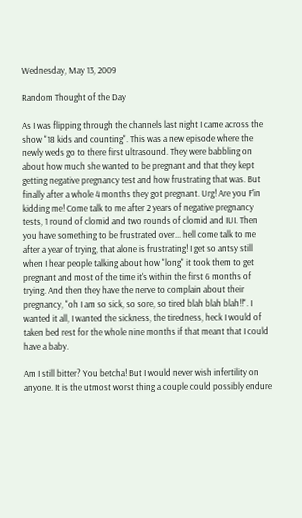Wednesday, May 13, 2009

Random Thought of the Day

As I was flipping through the channels last night I came across the show "18 kids and counting". This was a new episode where the newly weds go to there first ultrasound. They were babbling on about how much she wanted to be pregnant and that they kept getting negative pregnancy test and how frustrating that was. But finally after a whole 4 months they got pregnant. Urg! Are you F'in kidding me! Come talk to me after 2 years of negative pregnancy tests, 1 round of clomid and two rounds of clomid and IUI. Then you have something to be frustrated over... hell come talk to me after a year of trying, that alone is frustrating! I get so antsy still when I hear people talking about how "long" it took them to get pregnant and most of the time it's within the first 6 months of trying. And then they have the nerve to complain about their pregnancy, "oh I am so sick, so sore, so tired blah blah blah!!". I wanted it all, I wanted the sickness, the tiredness, heck I would of taken bed rest for the whole nine months if that meant that I could have a baby.

Am I still bitter? You betcha! But I would never wish infertility on anyone. It is the utmost worst thing a couple could possibly endure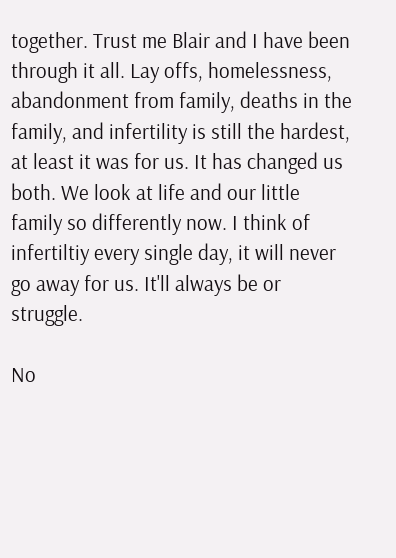together. Trust me Blair and I have been through it all. Lay offs, homelessness, abandonment from family, deaths in the family, and infertility is still the hardest, at least it was for us. It has changed us both. We look at life and our little family so differently now. I think of infertiltiy every single day, it will never go away for us. It'll always be or struggle.

No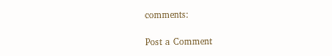comments:

Post a Comment